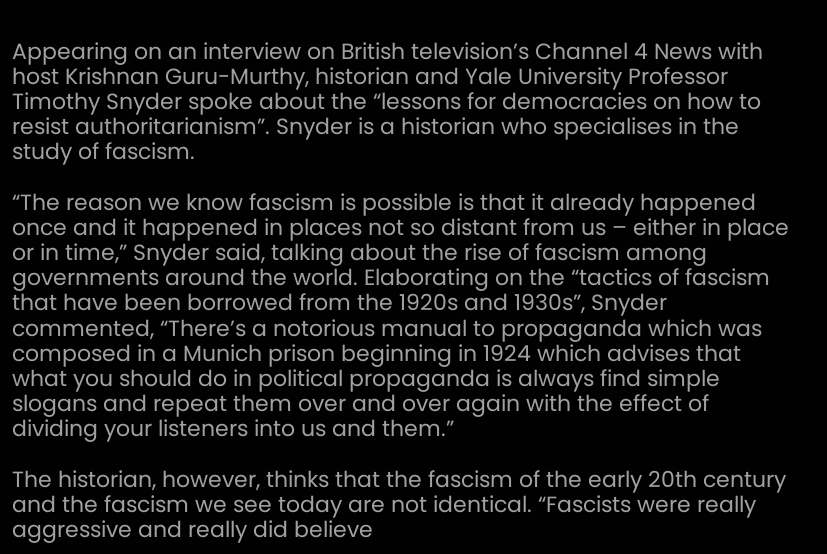Appearing on an interview on British television’s Channel 4 News with host Krishnan Guru-Murthy, historian and Yale University Professor Timothy Snyder spoke about the “lessons for democracies on how to resist authoritarianism”. Snyder is a historian who specialises in the study of fascism.

“The reason we know fascism is possible is that it already happened once and it happened in places not so distant from us – either in place or in time,” Snyder said, talking about the rise of fascism among governments around the world. Elaborating on the “tactics of fascism that have been borrowed from the 1920s and 1930s”, Snyder commented, “There’s a notorious manual to propaganda which was composed in a Munich prison beginning in 1924 which advises that what you should do in political propaganda is always find simple slogans and repeat them over and over again with the effect of dividing your listeners into us and them.”

The historian, however, thinks that the fascism of the early 20th century and the fascism we see today are not identical. “Fascists were really aggressive and really did believe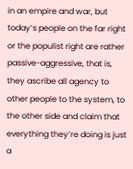in an empire and war, but today’s people on the far right or the populist right are rather passive-aggressive, that is, they ascribe all agency to other people to the system, to the other side and claim that everything they’re doing is just a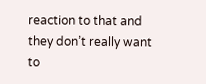reaction to that and they don’t really want to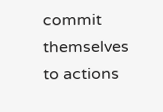commit themselves to actions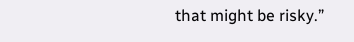that might be risky.”